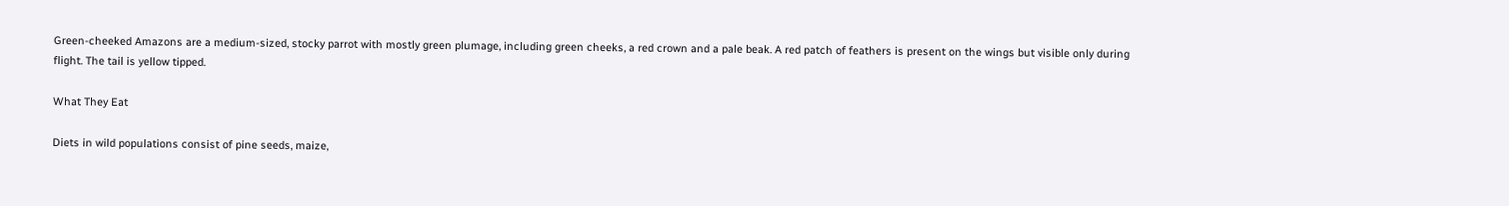Green-cheeked Amazons are a medium-sized, stocky parrot with mostly green plumage, including green cheeks, a red crown and a pale beak. A red patch of feathers is present on the wings but visible only during flight. The tail is yellow tipped.

What They Eat

Diets in wild populations consist of pine seeds, maize,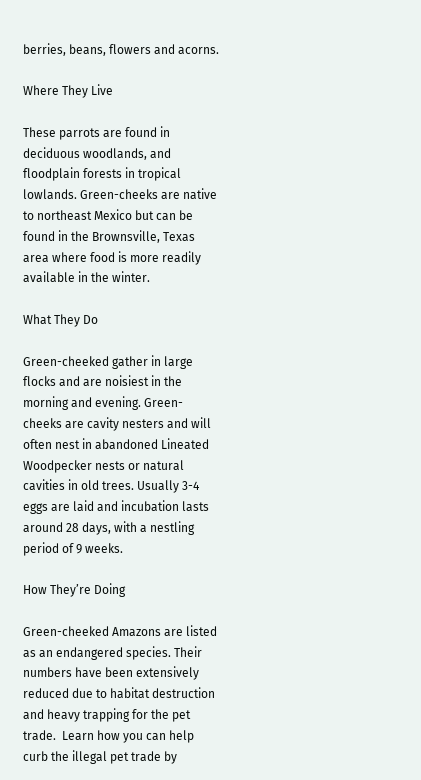berries, beans, flowers and acorns.

Where They Live

These parrots are found in deciduous woodlands, and floodplain forests in tropical lowlands. Green-cheeks are native to northeast Mexico but can be found in the Brownsville, Texas area where food is more readily available in the winter.

What They Do

Green-cheeked gather in large flocks and are noisiest in the morning and evening. Green-cheeks are cavity nesters and will often nest in abandoned Lineated Woodpecker nests or natural cavities in old trees. Usually 3-4 eggs are laid and incubation lasts around 28 days, with a nestling period of 9 weeks.

How They’re Doing

Green-cheeked Amazons are listed as an endangered species. Their numbers have been extensively reduced due to habitat destruction and heavy trapping for the pet trade.  Learn how you can help curb the illegal pet trade by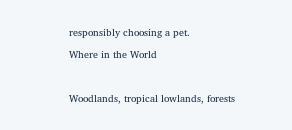responsibly choosing a pet.

Where in the World



Woodlands, tropical lowlands, forests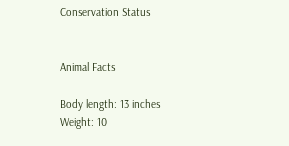Conservation Status


Animal Facts

Body length: 13 inches
Weight: 10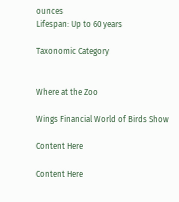ounces
Lifespan: Up to 60 years

Taxonomic Category


Where at the Zoo

Wings Financial World of Birds Show

Content Here

Content Here